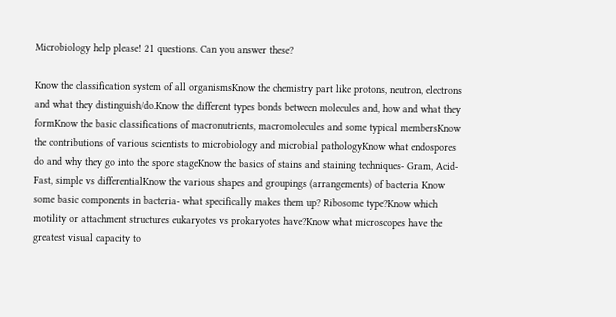Microbiology help please! 21 questions. Can you answer these?

Know the classification system of all organismsKnow the chemistry part like protons, neutron, electrons and what they distinguish/do.Know the different types bonds between molecules and, how and what they formKnow the basic classifications of macronutrients, macromolecules and some typical membersKnow the contributions of various scientists to microbiology and microbial pathologyKnow what endospores do and why they go into the spore stageKnow the basics of stains and staining techniques- Gram, Acid-Fast, simple vs differentialKnow the various shapes and groupings (arrangements) of bacteria Know some basic components in bacteria- what specifically makes them up? Ribosome type?Know which motility or attachment structures eukaryotes vs prokaryotes have?Know what microscopes have the greatest visual capacity to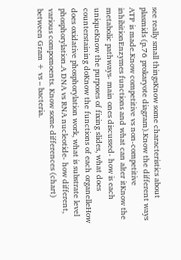see really small thingsKnow some characteristics about plasmids (p.76 prokaryote diagram).Know the different ways ATP is made.Know competitive vs non-competitive inhibitionEnzymes functions and what can alter itKnow the metabolic pathways- main ones discussed- how is each uniqueKnow the purposes of fixing slides, what does counterstaining doKnow the functions of each organelleHow does oxidative phosphorylation work, what is substrate level phosphorylation.A DNA vs RNA nucleotide- how different, various compomoents. Know some differences (chart) between Gram + vs – bacteria.